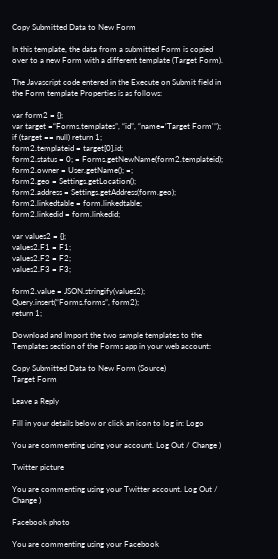Copy Submitted Data to New Form

In this template, the data from a submitted Form is copied over to a new Form with a different template (Target Form).

The Javascript code entered in the Execute on Submit field in the Form template Properties is as follows:

var form2 = {};
var target =“Forms.templates”, “id”, “name=’Target Form'”);
if (target == null) return 1;
form2.templateid = target[0].id;
form2.status = 0; = Forms.getNewName(form2.templateid);
form2.owner = User.getName(); =;
form2.geo = Settings.getLocation();
form2.address = Settings.getAddress(form.geo);
form2.linkedtable = form.linkedtable;
form2.linkedid = form.linkedid;

var values2 = {};
values2.F1 = F1;
values2.F2 = F2;
values2.F3 = F3;

form2.value = JSON.stringify(values2);
Query.insert(“Forms.forms”, form2);
return 1;

Download and Import the two sample templates to the Templates section of the Forms app in your web account:

Copy Submitted Data to New Form (Source)
Target Form

Leave a Reply

Fill in your details below or click an icon to log in: Logo

You are commenting using your account. Log Out / Change )

Twitter picture

You are commenting using your Twitter account. Log Out / Change )

Facebook photo

You are commenting using your Facebook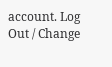account. Log Out / Change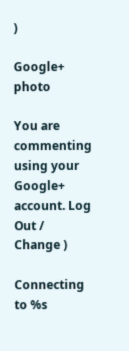)

Google+ photo

You are commenting using your Google+ account. Log Out / Change )

Connecting to %s